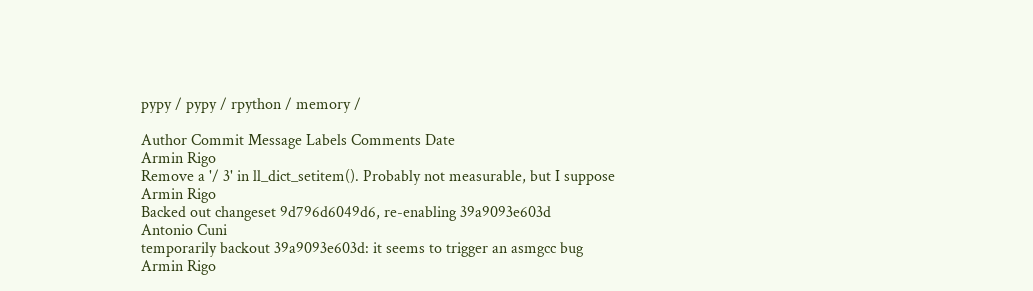pypy / pypy / rpython / memory /

Author Commit Message Labels Comments Date
Armin Rigo
Remove a '/ 3' in ll_dict_setitem(). Probably not measurable, but I suppose
Armin Rigo
Backed out changeset 9d796d6049d6, re-enabling 39a9093e603d
Antonio Cuni
temporarily backout 39a9093e603d: it seems to trigger an asmgcc bug
Armin Rigo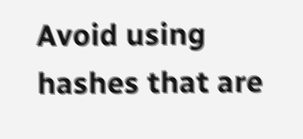Avoid using hashes that are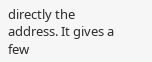directly the address. It gives a few